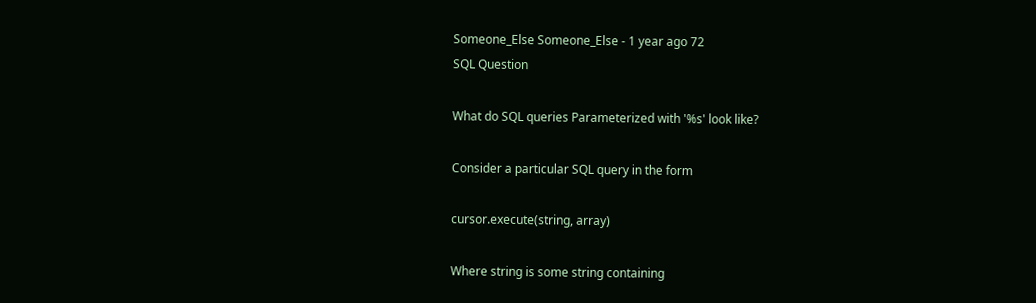Someone_Else Someone_Else - 1 year ago 72
SQL Question

What do SQL queries Parameterized with '%s' look like?

Consider a particular SQL query in the form

cursor.execute(string, array)

Where string is some string containing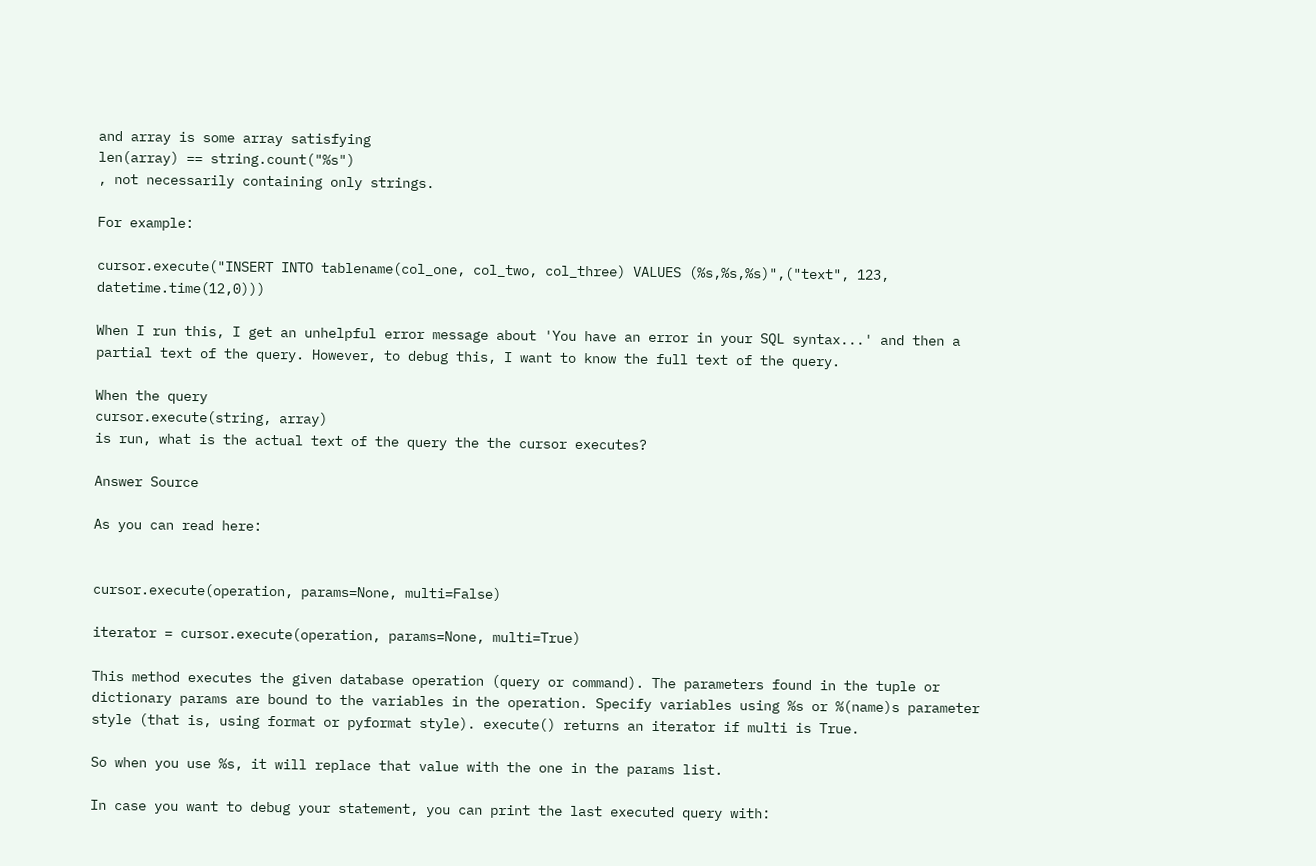and array is some array satisfying
len(array) == string.count("%s")
, not necessarily containing only strings.

For example:

cursor.execute("INSERT INTO tablename(col_one, col_two, col_three) VALUES (%s,%s,%s)",("text", 123, datetime.time(12,0)))

When I run this, I get an unhelpful error message about 'You have an error in your SQL syntax...' and then a partial text of the query. However, to debug this, I want to know the full text of the query.

When the query
cursor.execute(string, array)
is run, what is the actual text of the query the the cursor executes?

Answer Source

As you can read here:


cursor.execute(operation, params=None, multi=False)

iterator = cursor.execute(operation, params=None, multi=True)

This method executes the given database operation (query or command). The parameters found in the tuple or dictionary params are bound to the variables in the operation. Specify variables using %s or %(name)s parameter style (that is, using format or pyformat style). execute() returns an iterator if multi is True.

So when you use %s, it will replace that value with the one in the params list.

In case you want to debug your statement, you can print the last executed query with: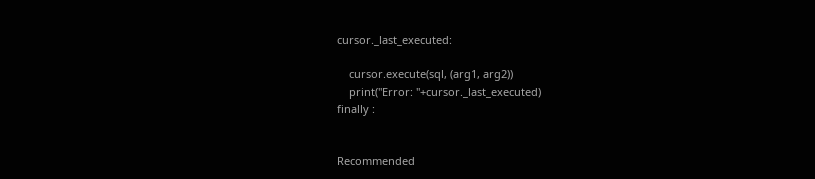cursor._last_executed:

    cursor.execute(sql, (arg1, arg2))
    print("Error: "+cursor._last_executed)
finally :


Recommended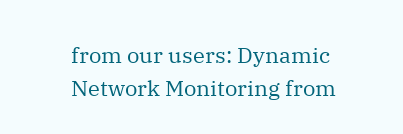from our users: Dynamic Network Monitoring from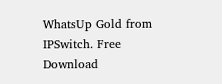WhatsUp Gold from IPSwitch. Free Download